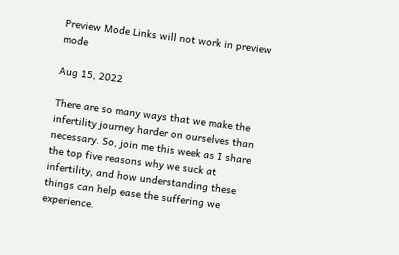Preview Mode Links will not work in preview mode

Aug 15, 2022

There are so many ways that we make the infertility journey harder on ourselves than necessary. So, join me this week as I share the top five reasons why we suck at infertility, and how understanding these things can help ease the suffering we experience.